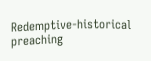Redemptive-historical preaching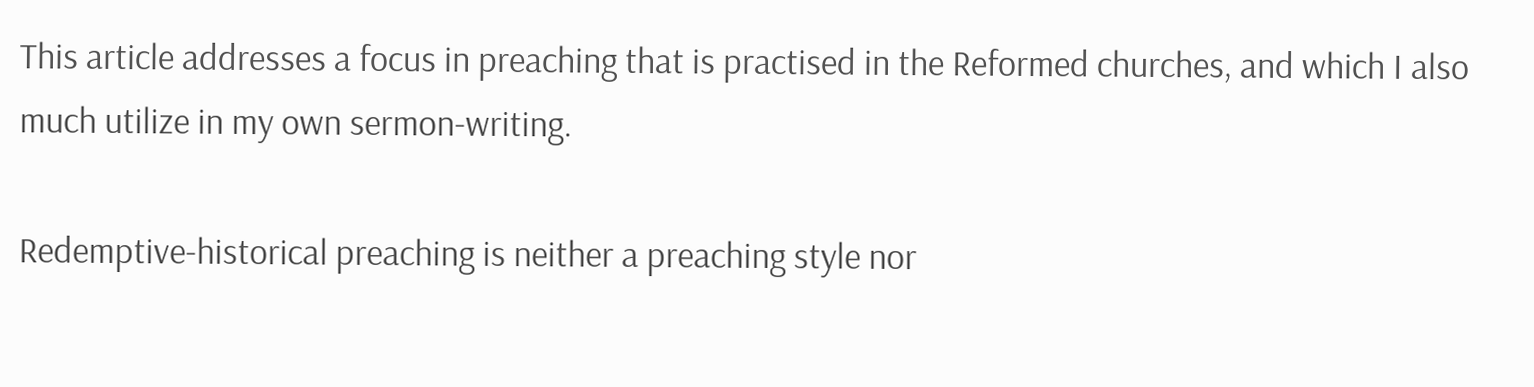This article addresses a focus in preaching that is practised in the Reformed churches, and which I also much utilize in my own sermon-writing.

Redemptive-historical preaching is neither a preaching style nor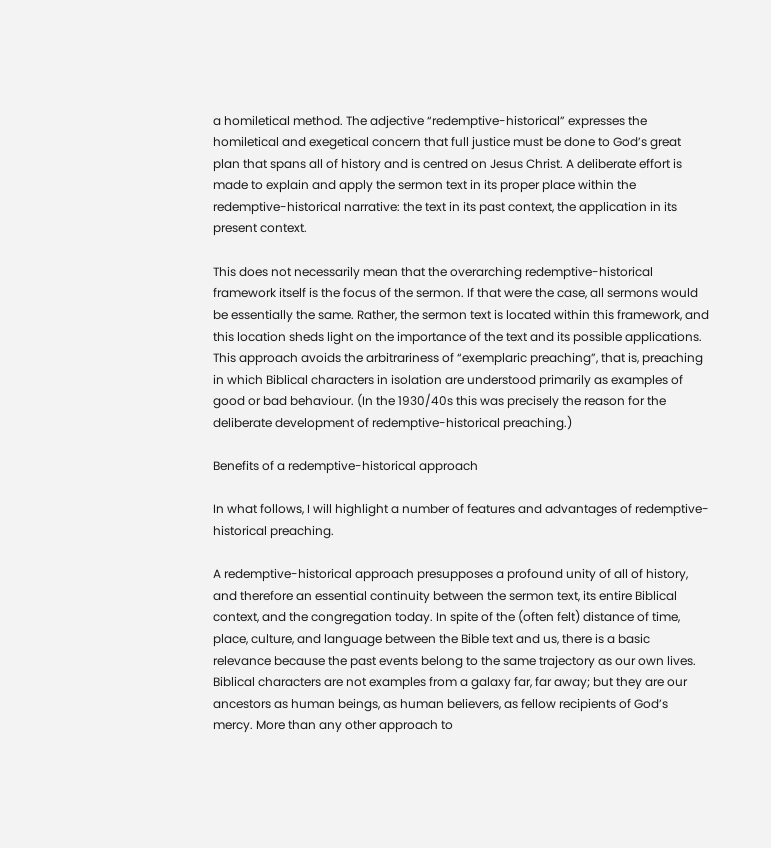a homiletical method. The adjective “redemptive-historical” expresses the homiletical and exegetical concern that full justice must be done to God’s great plan that spans all of history and is centred on Jesus Christ. A deliberate effort is made to explain and apply the sermon text in its proper place within the redemptive-historical narrative: the text in its past context, the application in its present context.

This does not necessarily mean that the overarching redemptive-historical framework itself is the focus of the sermon. If that were the case, all sermons would be essentially the same. Rather, the sermon text is located within this framework, and this location sheds light on the importance of the text and its possible applications. This approach avoids the arbitrariness of “exemplaric preaching”, that is, preaching in which Biblical characters in isolation are understood primarily as examples of good or bad behaviour. (In the 1930/40s this was precisely the reason for the deliberate development of redemptive-historical preaching.)

Benefits of a redemptive-historical approach

In what follows, I will highlight a number of features and advantages of redemptive-historical preaching.

A redemptive-historical approach presupposes a profound unity of all of history, and therefore an essential continuity between the sermon text, its entire Biblical context, and the congregation today. In spite of the (often felt) distance of time, place, culture, and language between the Bible text and us, there is a basic relevance because the past events belong to the same trajectory as our own lives. Biblical characters are not examples from a galaxy far, far away; but they are our ancestors as human beings, as human believers, as fellow recipients of God’s mercy. More than any other approach to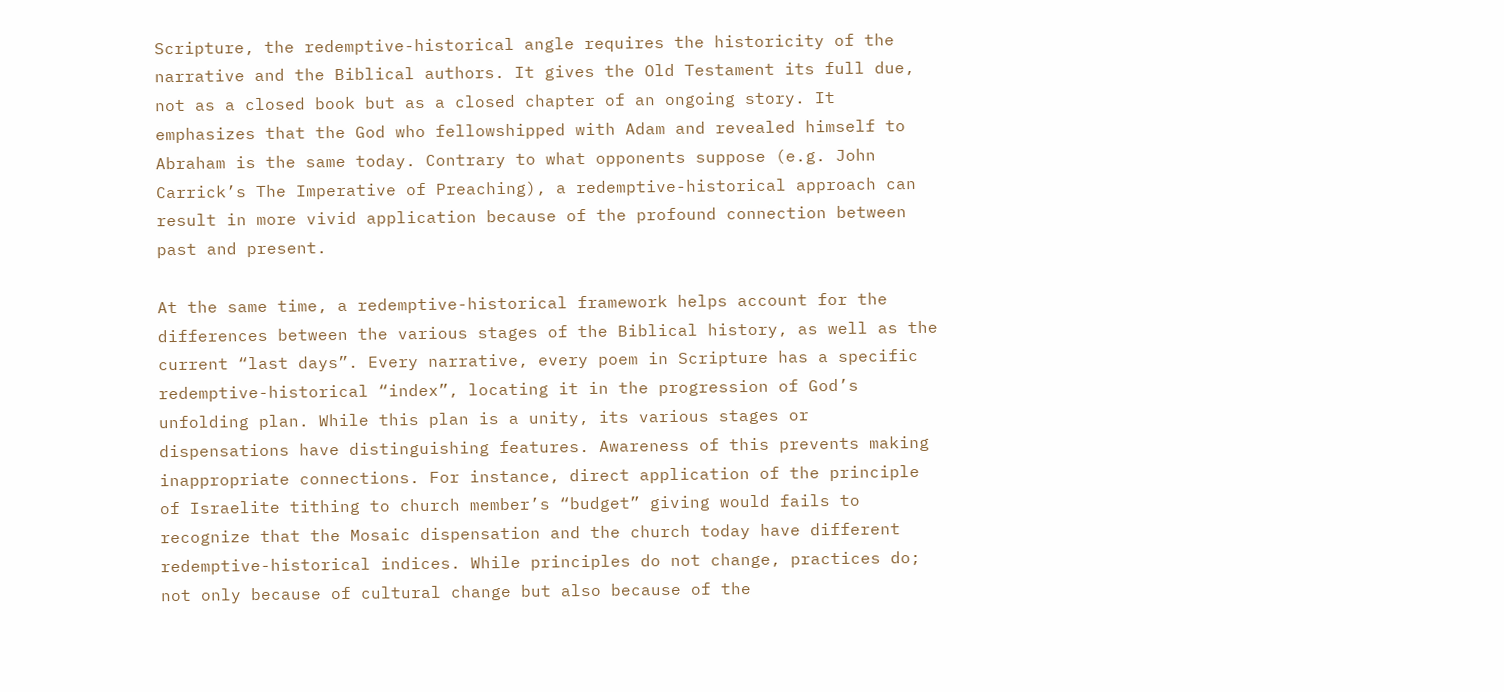Scripture, the redemptive-historical angle requires the historicity of the narrative and the Biblical authors. It gives the Old Testament its full due, not as a closed book but as a closed chapter of an ongoing story. It emphasizes that the God who fellowshipped with Adam and revealed himself to Abraham is the same today. Contrary to what opponents suppose (e.g. John Carrick’s The Imperative of Preaching), a redemptive-historical approach can result in more vivid application because of the profound connection between past and present.

At the same time, a redemptive-historical framework helps account for the differences between the various stages of the Biblical history, as well as the current “last days”. Every narrative, every poem in Scripture has a specific redemptive-historical “index”, locating it in the progression of God’s unfolding plan. While this plan is a unity, its various stages or dispensations have distinguishing features. Awareness of this prevents making inappropriate connections. For instance, direct application of the principle of Israelite tithing to church member’s “budget” giving would fails to recognize that the Mosaic dispensation and the church today have different redemptive-historical indices. While principles do not change, practices do; not only because of cultural change but also because of the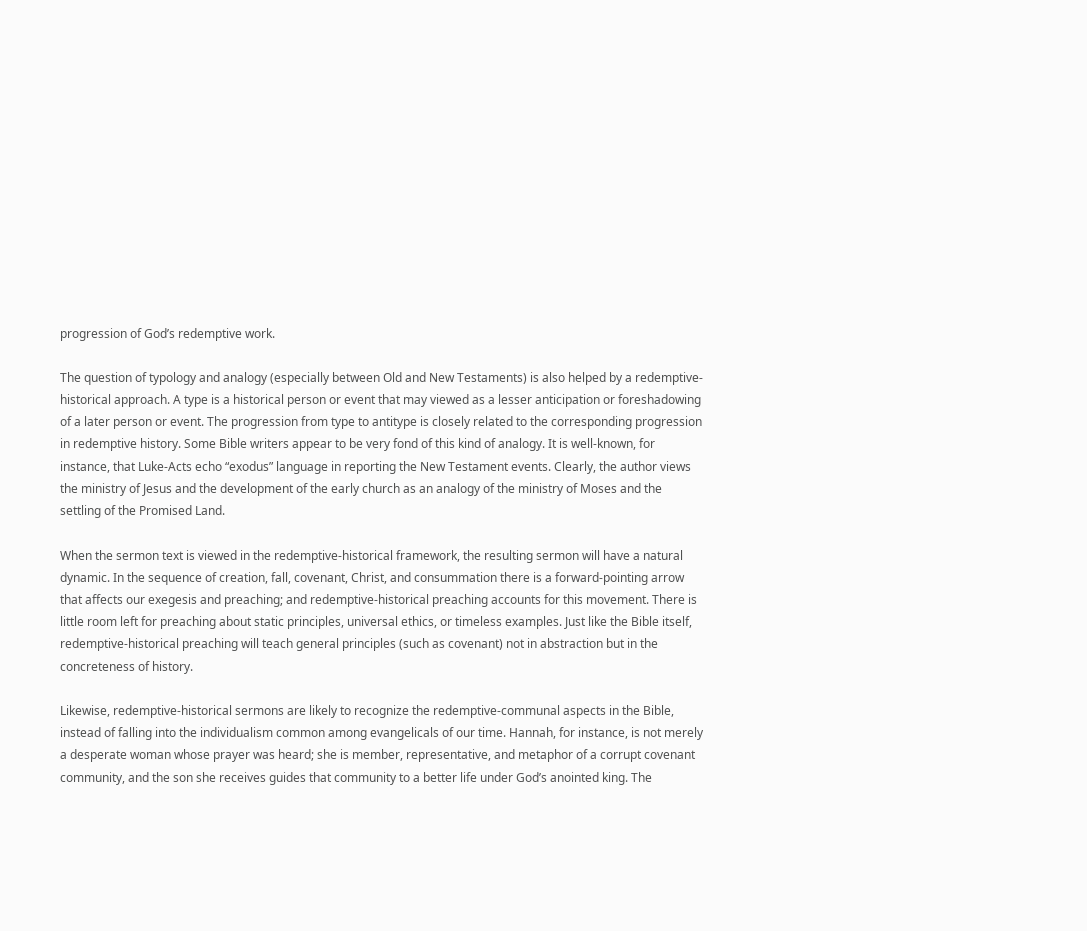progression of God’s redemptive work.

The question of typology and analogy (especially between Old and New Testaments) is also helped by a redemptive-historical approach. A type is a historical person or event that may viewed as a lesser anticipation or foreshadowing of a later person or event. The progression from type to antitype is closely related to the corresponding progression in redemptive history. Some Bible writers appear to be very fond of this kind of analogy. It is well-known, for instance, that Luke-Acts echo “exodus” language in reporting the New Testament events. Clearly, the author views the ministry of Jesus and the development of the early church as an analogy of the ministry of Moses and the settling of the Promised Land.

When the sermon text is viewed in the redemptive-historical framework, the resulting sermon will have a natural dynamic. In the sequence of creation, fall, covenant, Christ, and consummation there is a forward-pointing arrow that affects our exegesis and preaching; and redemptive-historical preaching accounts for this movement. There is little room left for preaching about static principles, universal ethics, or timeless examples. Just like the Bible itself, redemptive-historical preaching will teach general principles (such as covenant) not in abstraction but in the concreteness of history.

Likewise, redemptive-historical sermons are likely to recognize the redemptive-communal aspects in the Bible, instead of falling into the individualism common among evangelicals of our time. Hannah, for instance, is not merely a desperate woman whose prayer was heard; she is member, representative, and metaphor of a corrupt covenant community, and the son she receives guides that community to a better life under God’s anointed king. The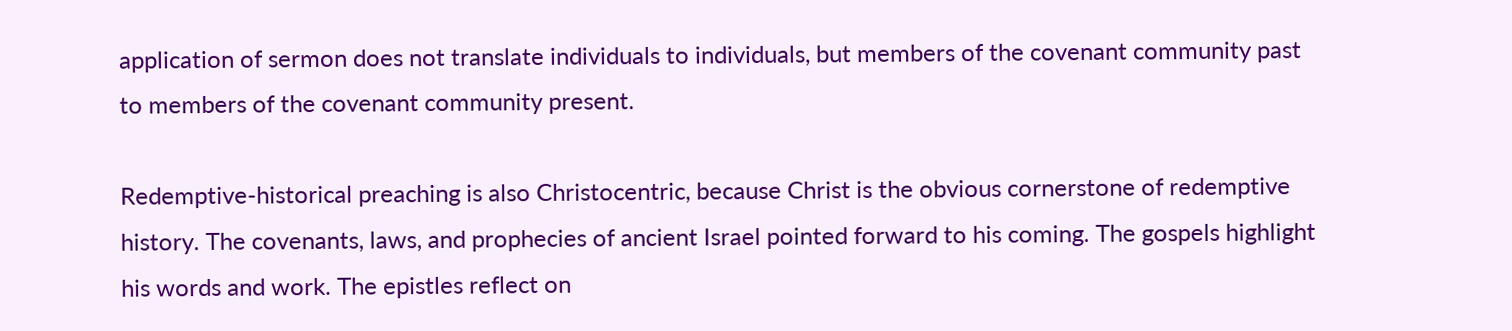application of sermon does not translate individuals to individuals, but members of the covenant community past to members of the covenant community present.

Redemptive-historical preaching is also Christocentric, because Christ is the obvious cornerstone of redemptive history. The covenants, laws, and prophecies of ancient Israel pointed forward to his coming. The gospels highlight his words and work. The epistles reflect on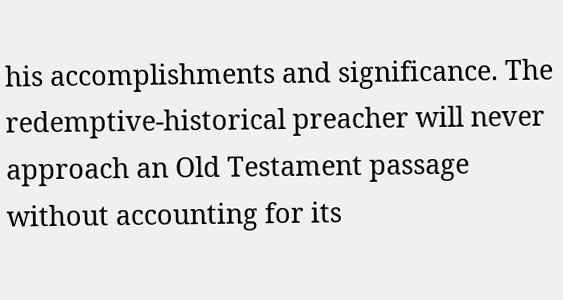his accomplishments and significance. The redemptive-historical preacher will never approach an Old Testament passage without accounting for its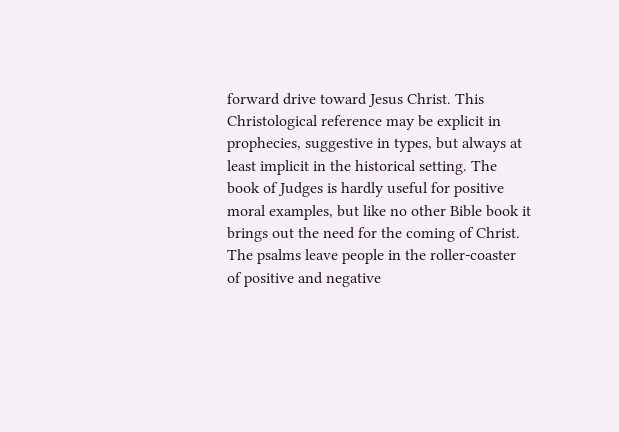forward drive toward Jesus Christ. This Christological reference may be explicit in prophecies, suggestive in types, but always at least implicit in the historical setting. The book of Judges is hardly useful for positive moral examples, but like no other Bible book it brings out the need for the coming of Christ. The psalms leave people in the roller-coaster of positive and negative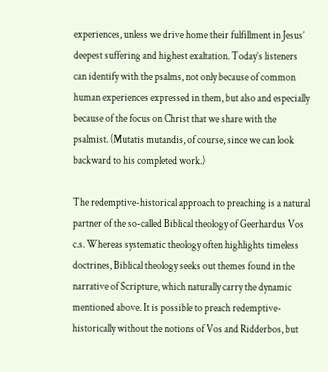experiences, unless we drive home their fulfillment in Jesus’ deepest suffering and highest exaltation. Today’s listeners can identify with the psalms, not only because of common human experiences expressed in them, but also and especially because of the focus on Christ that we share with the psalmist. (Mutatis mutandis, of course, since we can look backward to his completed work.)

The redemptive-historical approach to preaching is a natural partner of the so-called Biblical theology of Geerhardus Vos c.s. Whereas systematic theology often highlights timeless doctrines, Biblical theology seeks out themes found in the narrative of Scripture, which naturally carry the dynamic mentioned above. It is possible to preach redemptive-historically without the notions of Vos and Ridderbos, but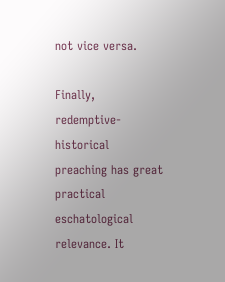not vice versa.

Finally, redemptive-historical preaching has great practical eschatological relevance. It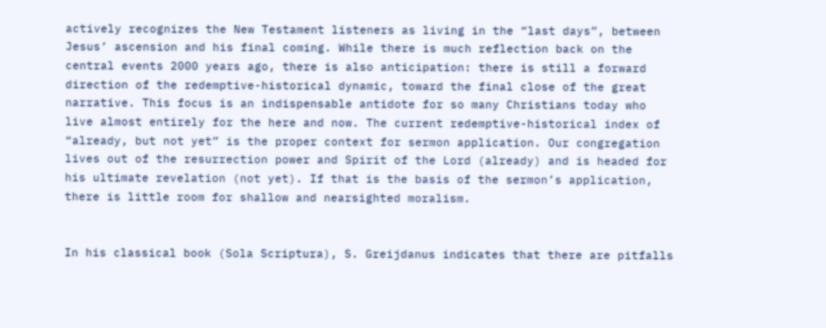actively recognizes the New Testament listeners as living in the “last days”, between Jesus’ ascension and his final coming. While there is much reflection back on the central events 2000 years ago, there is also anticipation: there is still a forward direction of the redemptive-historical dynamic, toward the final close of the great narrative. This focus is an indispensable antidote for so many Christians today who live almost entirely for the here and now. The current redemptive-historical index of “already, but not yet” is the proper context for sermon application. Our congregation lives out of the resurrection power and Spirit of the Lord (already) and is headed for his ultimate revelation (not yet). If that is the basis of the sermon’s application, there is little room for shallow and nearsighted moralism.


In his classical book (Sola Scriptura), S. Greijdanus indicates that there are pitfalls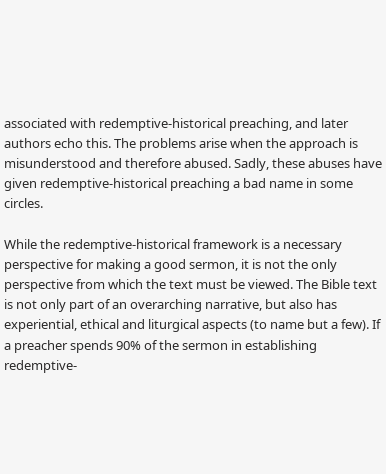associated with redemptive-historical preaching, and later authors echo this. The problems arise when the approach is misunderstood and therefore abused. Sadly, these abuses have given redemptive-historical preaching a bad name in some circles.

While the redemptive-historical framework is a necessary perspective for making a good sermon, it is not the only perspective from which the text must be viewed. The Bible text is not only part of an overarching narrative, but also has experiential, ethical and liturgical aspects (to name but a few). If a preacher spends 90% of the sermon in establishing redemptive-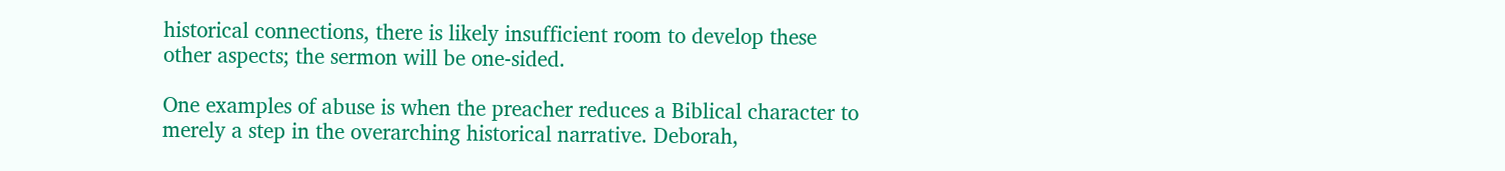historical connections, there is likely insufficient room to develop these other aspects; the sermon will be one-sided.

One examples of abuse is when the preacher reduces a Biblical character to merely a step in the overarching historical narrative. Deborah,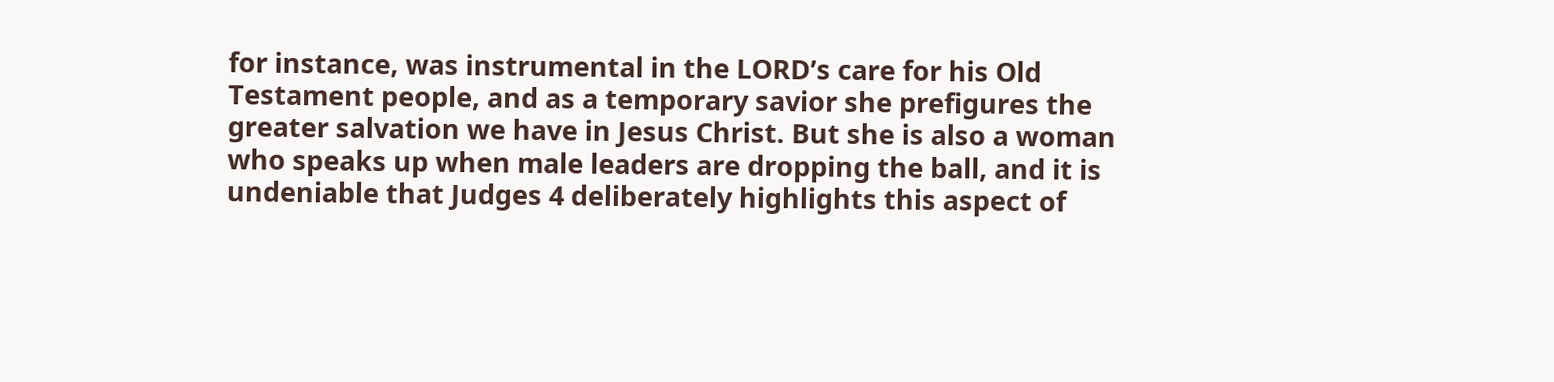for instance, was instrumental in the LORD’s care for his Old Testament people, and as a temporary savior she prefigures the greater salvation we have in Jesus Christ. But she is also a woman who speaks up when male leaders are dropping the ball, and it is undeniable that Judges 4 deliberately highlights this aspect of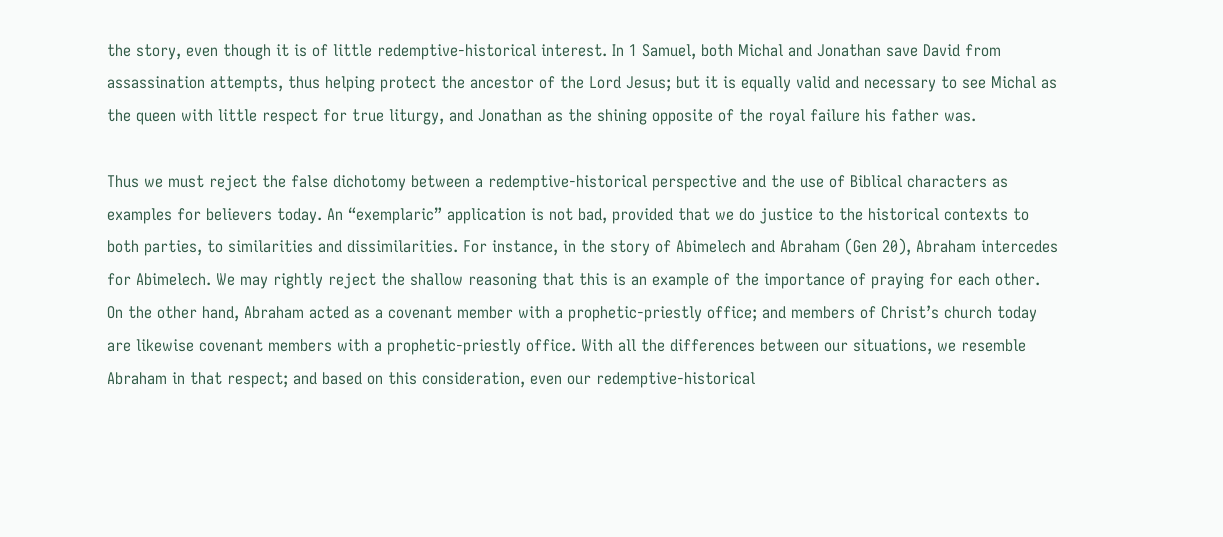the story, even though it is of little redemptive-historical interest. In 1 Samuel, both Michal and Jonathan save David from assassination attempts, thus helping protect the ancestor of the Lord Jesus; but it is equally valid and necessary to see Michal as the queen with little respect for true liturgy, and Jonathan as the shining opposite of the royal failure his father was.

Thus we must reject the false dichotomy between a redemptive-historical perspective and the use of Biblical characters as examples for believers today. An “exemplaric” application is not bad, provided that we do justice to the historical contexts to both parties, to similarities and dissimilarities. For instance, in the story of Abimelech and Abraham (Gen 20), Abraham intercedes for Abimelech. We may rightly reject the shallow reasoning that this is an example of the importance of praying for each other. On the other hand, Abraham acted as a covenant member with a prophetic-priestly office; and members of Christ’s church today are likewise covenant members with a prophetic-priestly office. With all the differences between our situations, we resemble Abraham in that respect; and based on this consideration, even our redemptive-historical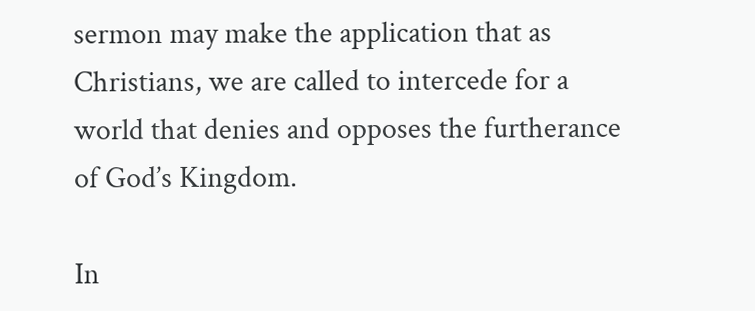sermon may make the application that as Christians, we are called to intercede for a world that denies and opposes the furtherance of God’s Kingdom.

In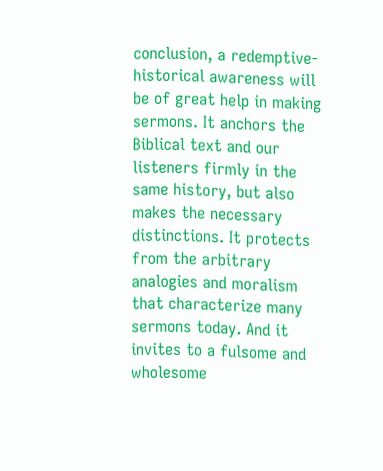conclusion, a redemptive-historical awareness will be of great help in making sermons. It anchors the Biblical text and our listeners firmly in the same history, but also makes the necessary distinctions. It protects from the arbitrary analogies and moralism that characterize many sermons today. And it invites to a fulsome and wholesome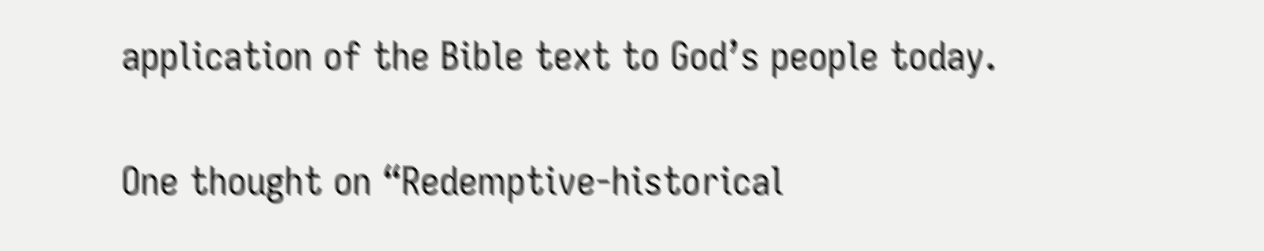application of the Bible text to God’s people today.

One thought on “Redemptive-historical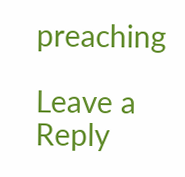preaching

Leave a Reply